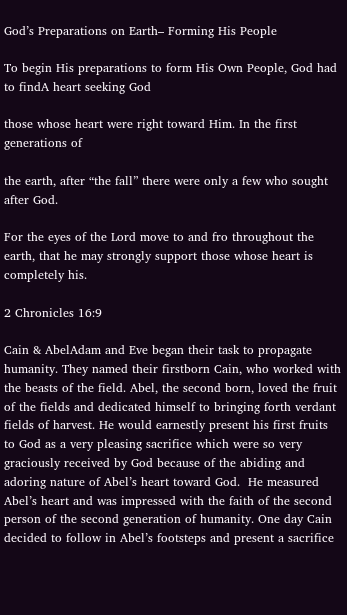God’s Preparations on Earth– Forming His People

To begin His preparations to form His Own People, God had to findA heart seeking God

those whose heart were right toward Him. In the first generations of

the earth, after “the fall” there were only a few who sought after God.

For the eyes of the Lord move to and fro throughout the earth, that he may strongly support those whose heart is completely his.

2 Chronicles 16:9

Cain & AbelAdam and Eve began their task to propagate humanity. They named their firstborn Cain, who worked with the beasts of the field. Abel, the second born, loved the fruit of the fields and dedicated himself to bringing forth verdant fields of harvest. He would earnestly present his first fruits to God as a very pleasing sacrifice which were so very graciously received by God because of the abiding and adoring nature of Abel’s heart toward God.  He measured Abel’s heart and was impressed with the faith of the second person of the second generation of humanity. One day Cain decided to follow in Abel’s footsteps and present a sacrifice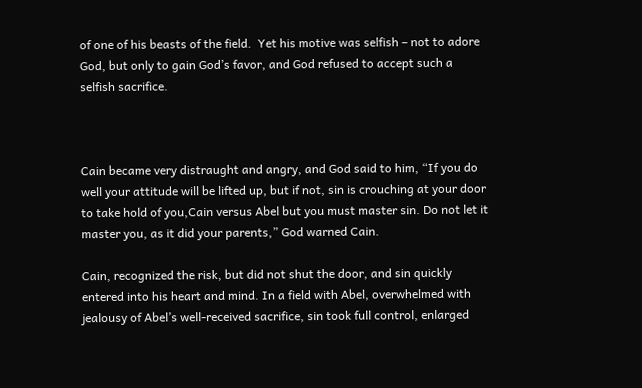of one of his beasts of the field.  Yet his motive was selfish – not to adore God, but only to gain God’s favor, and God refused to accept such a selfish sacrifice.



Cain became very distraught and angry, and God said to him, “If you do well your attitude will be lifted up, but if not, sin is crouching at your door to take hold of you,Cain versus Abel but you must master sin. Do not let it master you, as it did your parents,” God warned Cain.

Cain, recognized the risk, but did not shut the door, and sin quickly entered into his heart and mind. In a field with Abel, overwhelmed with jealousy of Abel’s well-received sacrifice, sin took full control, enlarged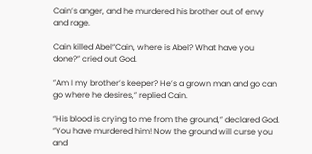Cain’s anger, and he murdered his brother out of envy and rage.

Cain killed Abel“Cain, where is Abel? What have you done?” cried out God.

”Am I my brother’s keeper? He’s a grown man and go can go where he desires,” replied Cain.

“His blood is crying to me from the ground,” declared God. “You have murdered him! Now the ground will curse you and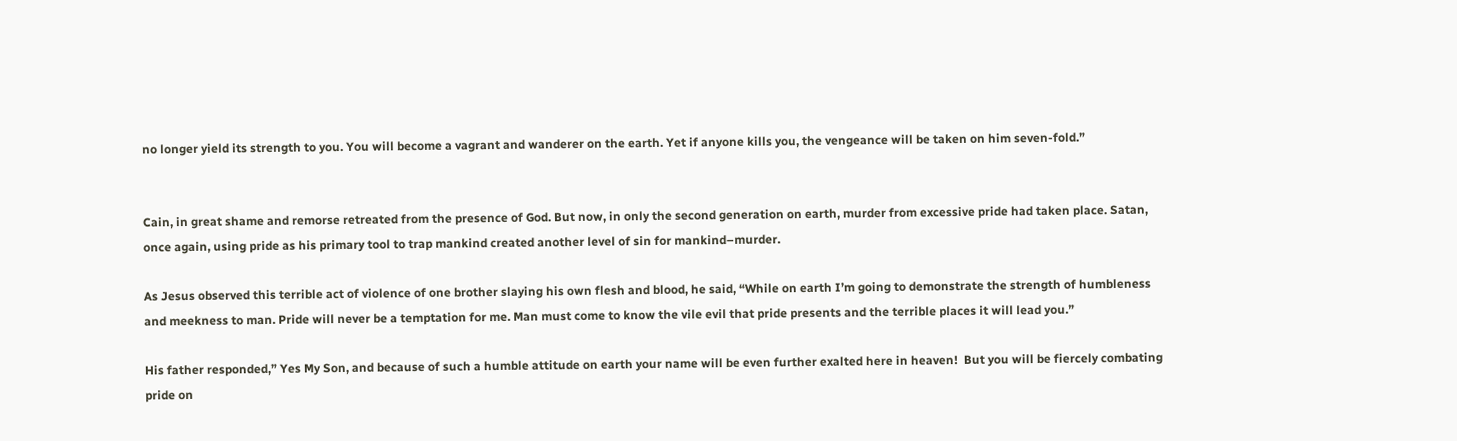no longer yield its strength to you. You will become a vagrant and wanderer on the earth. Yet if anyone kills you, the vengeance will be taken on him seven-fold.”


Cain, in great shame and remorse retreated from the presence of God. But now, in only the second generation on earth, murder from excessive pride had taken place. Satan, once again, using pride as his primary tool to trap mankind created another level of sin for mankind–murder.

As Jesus observed this terrible act of violence of one brother slaying his own flesh and blood, he said, “While on earth I’m going to demonstrate the strength of humbleness and meekness to man. Pride will never be a temptation for me. Man must come to know the vile evil that pride presents and the terrible places it will lead you.”

His father responded,” Yes My Son, and because of such a humble attitude on earth your name will be even further exalted here in heaven!  But you will be fiercely combating pride on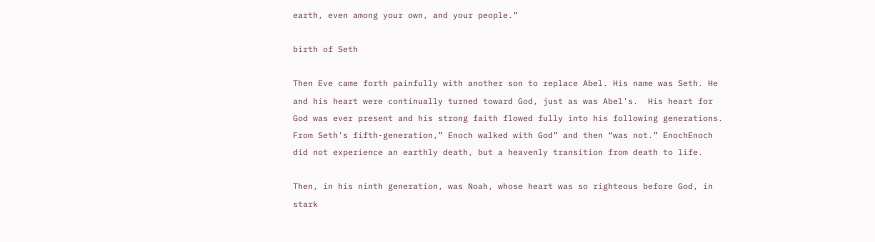earth, even among your own, and your people.”

birth of Seth

Then Eve came forth painfully with another son to replace Abel. His name was Seth. He and his heart were continually turned toward God, just as was Abel’s.  His heart for God was ever present and his strong faith flowed fully into his following generations. From Seth’s fifth-generation,” Enoch walked with God” and then “was not.” EnochEnoch did not experience an earthly death, but a heavenly transition from death to life.

Then, in his ninth generation, was Noah, whose heart was so righteous before God, in stark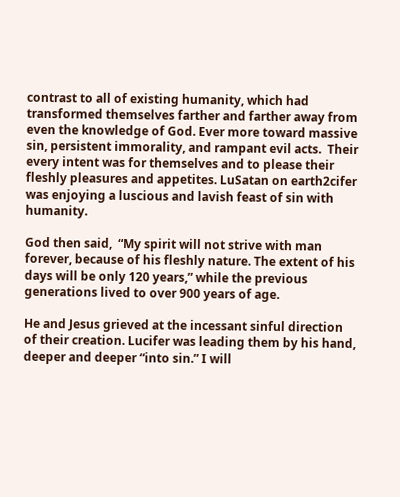contrast to all of existing humanity, which had transformed themselves farther and farther away from even the knowledge of God. Ever more toward massive sin, persistent immorality, and rampant evil acts.  Their every intent was for themselves and to please their fleshly pleasures and appetites. LuSatan on earth2cifer was enjoying a luscious and lavish feast of sin with humanity.

God then said,  “My spirit will not strive with man forever, because of his fleshly nature. The extent of his days will be only 120 years,” while the previous generations lived to over 900 years of age.

He and Jesus grieved at the incessant sinful direction of their creation. Lucifer was leading them by his hand, deeper and deeper “into sin.” I will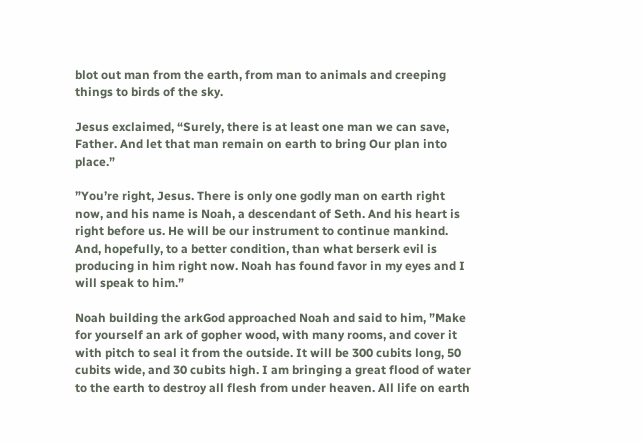blot out man from the earth, from man to animals and creeping things to birds of the sky.

Jesus exclaimed, “Surely, there is at least one man we can save, Father. And let that man remain on earth to bring Our plan into place.”

”You’re right, Jesus. There is only one godly man on earth right now, and his name is Noah, a descendant of Seth. And his heart is right before us. He will be our instrument to continue mankind. And, hopefully, to a better condition, than what berserk evil is producing in him right now. Noah has found favor in my eyes and I will speak to him.”

Noah building the arkGod approached Noah and said to him, ”Make for yourself an ark of gopher wood, with many rooms, and cover it with pitch to seal it from the outside. It will be 300 cubits long, 50 cubits wide, and 30 cubits high. I am bringing a great flood of water to the earth to destroy all flesh from under heaven. All life on earth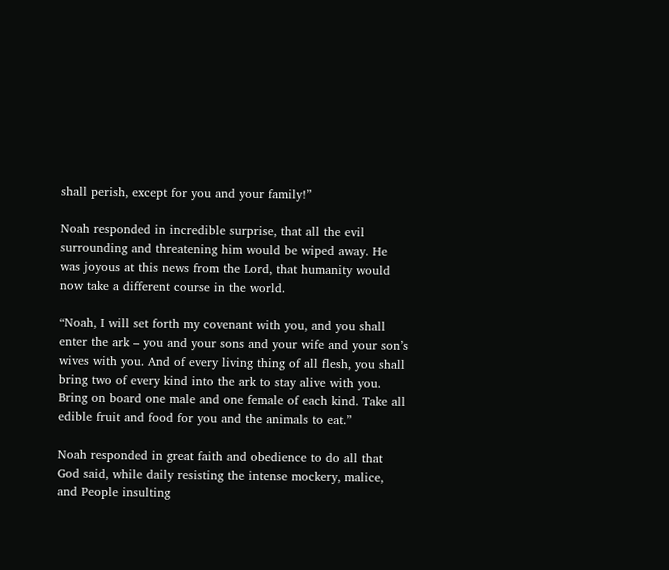shall perish, except for you and your family!”

Noah responded in incredible surprise, that all the evil surrounding and threatening him would be wiped away. He was joyous at this news from the Lord, that humanity would now take a different course in the world.

“Noah, I will set forth my covenant with you, and you shall enter the ark – you and your sons and your wife and your son’s wives with you. And of every living thing of all flesh, you shall bring two of every kind into the ark to stay alive with you. Bring on board one male and one female of each kind. Take all edible fruit and food for you and the animals to eat.”

Noah responded in great faith and obedience to do all that God said, while daily resisting the intense mockery, malice, and People insulting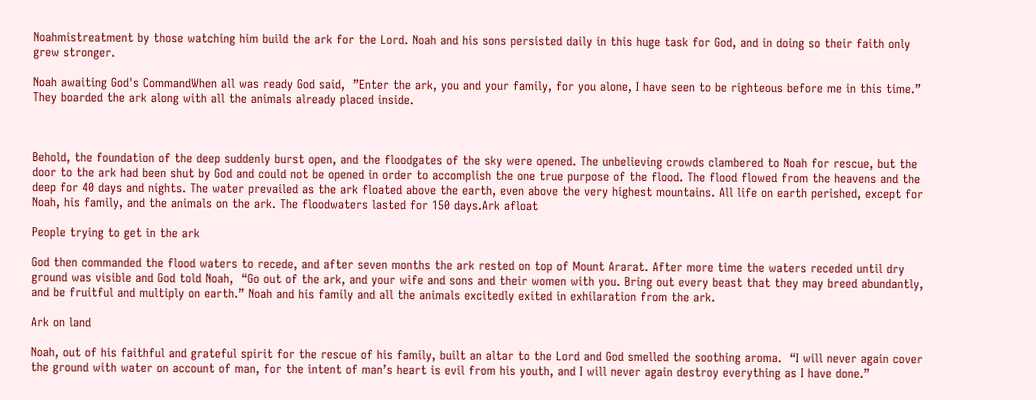Noahmistreatment by those watching him build the ark for the Lord. Noah and his sons persisted daily in this huge task for God, and in doing so their faith only grew stronger.

Noah awaiting God's CommandWhen all was ready God said,  ”Enter the ark, you and your family, for you alone, I have seen to be righteous before me in this time.” They boarded the ark along with all the animals already placed inside.



Behold, the foundation of the deep suddenly burst open, and the floodgates of the sky were opened. The unbelieving crowds clambered to Noah for rescue, but the door to the ark had been shut by God and could not be opened in order to accomplish the one true purpose of the flood. The flood flowed from the heavens and the deep for 40 days and nights. The water prevailed as the ark floated above the earth, even above the very highest mountains. All life on earth perished, except for Noah, his family, and the animals on the ark. The floodwaters lasted for 150 days.Ark afloat

People trying to get in the ark

God then commanded the flood waters to recede, and after seven months the ark rested on top of Mount Ararat. After more time the waters receded until dry ground was visible and God told Noah,  “Go out of the ark, and your wife and sons and their women with you. Bring out every beast that they may breed abundantly, and be fruitful and multiply on earth.” Noah and his family and all the animals excitedly exited in exhilaration from the ark.

Ark on land

Noah, out of his faithful and grateful spirit for the rescue of his family, built an altar to the Lord and God smelled the soothing aroma.  “I will never again cover the ground with water on account of man, for the intent of man’s heart is evil from his youth, and I will never again destroy everything as I have done.”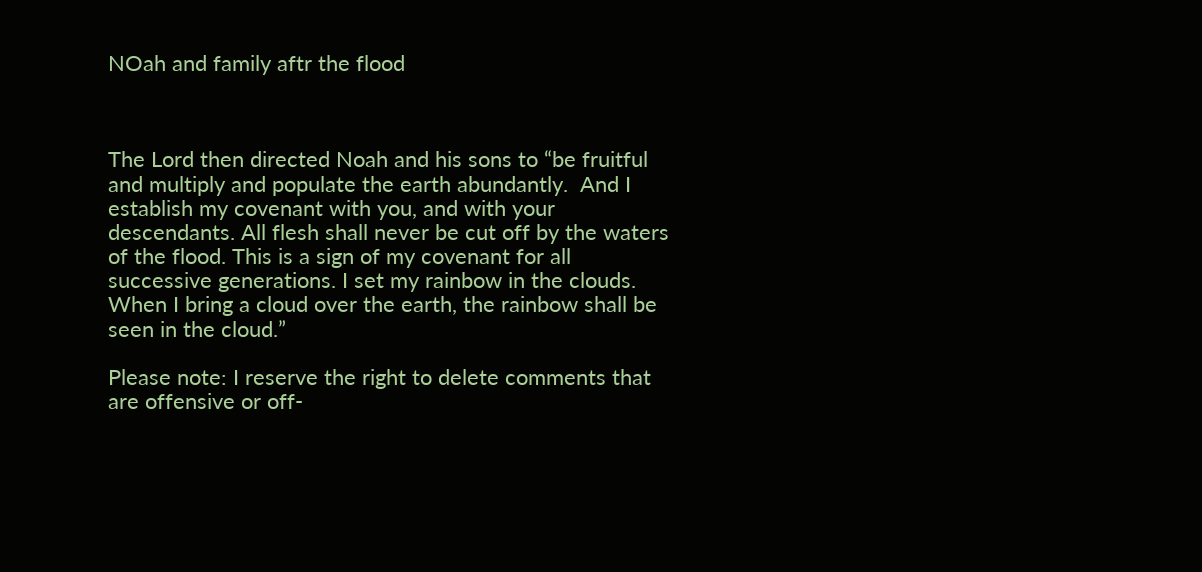NOah and family aftr the flood



The Lord then directed Noah and his sons to “be fruitful and multiply and populate the earth abundantly.  And I establish my covenant with you, and with your descendants. All flesh shall never be cut off by the waters of the flood. This is a sign of my covenant for all successive generations. I set my rainbow in the clouds. When I bring a cloud over the earth, the rainbow shall be seen in the cloud.”

Please note: I reserve the right to delete comments that are offensive or off-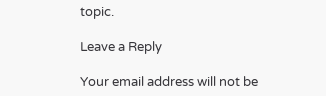topic.

Leave a Reply

Your email address will not be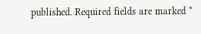published. Required fields are marked *